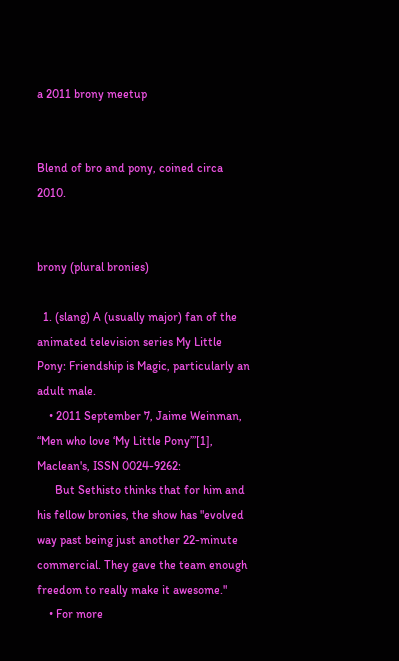a 2011 brony meetup


Blend of bro and pony, coined circa 2010.


brony (plural bronies)

  1. (slang) A (usually major) fan of the animated television series My Little Pony: Friendship is Magic, particularly an adult male.
    • 2011 September 7, Jaime Weinman, “Men who love ‘My Little Pony’”[1], Maclean's, ISSN 0024-9262:
      But Sethisto thinks that for him and his fellow bronies, the show has "evolved way past being just another 22-minute commercial. They gave the team enough freedom to really make it awesome."
    • For more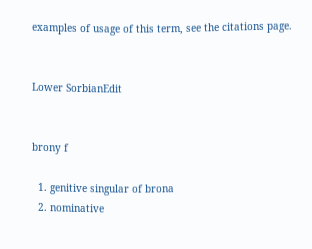examples of usage of this term, see the citations page.


Lower SorbianEdit


brony f

  1. genitive singular of brona
  2. nominative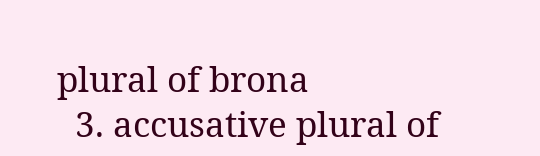plural of brona
  3. accusative plural of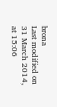brona
Last modified on 31 March 2014, at 15:06